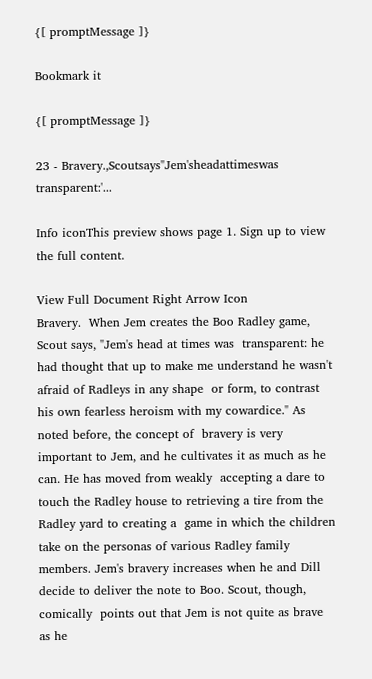{[ promptMessage ]}

Bookmark it

{[ promptMessage ]}

23 - Bravery.,Scoutsays"Jem'sheadattimeswas transparent:'...

Info iconThis preview shows page 1. Sign up to view the full content.

View Full Document Right Arrow Icon
Bravery.  When Jem creates the Boo Radley game, Scout says, "Jem's head at times was  transparent: he had thought that up to make me understand he wasn't afraid of Radleys in any shape  or form, to contrast his own fearless heroism with my cowardice." As noted before, the concept of  bravery is very important to Jem, and he cultivates it as much as he can. He has moved from weakly  accepting a dare to touch the Radley house to retrieving a tire from the Radley yard to creating a  game in which the children take on the personas of various Radley family members. Jem's bravery increases when he and Dill decide to deliver the note to Boo. Scout, though, comically  points out that Jem is not quite as brave as he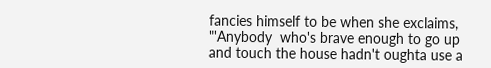fancies himself to be when she exclaims, "'Anybody  who's brave enough to go up and touch the house hadn't oughta use a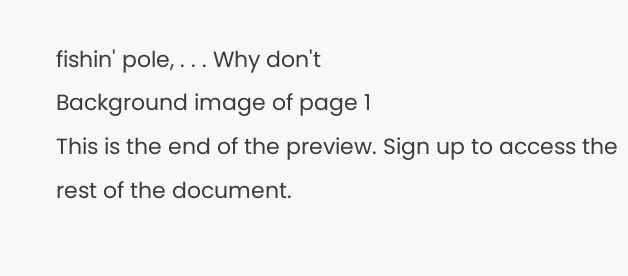fishin' pole, . . . Why don't
Background image of page 1
This is the end of the preview. Sign up to access the rest of the document.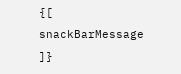{[ snackBarMessage ]}